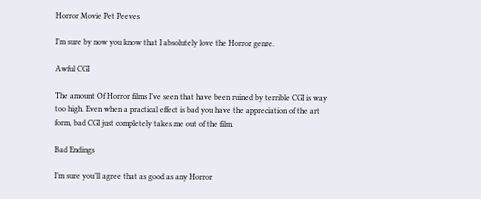Horror Movie Pet Peeves

I’m sure by now you know that I absolutely love the Horror genre.

Awful CGI

The amount Of Horror films I’ve seen that have been ruined by terrible CGI is way too high. Even when a practical effect is bad you have the appreciation of the art form, bad CGI just completely takes me out of the film.

Bad Endings

I’m sure you’ll agree that as good as any Horror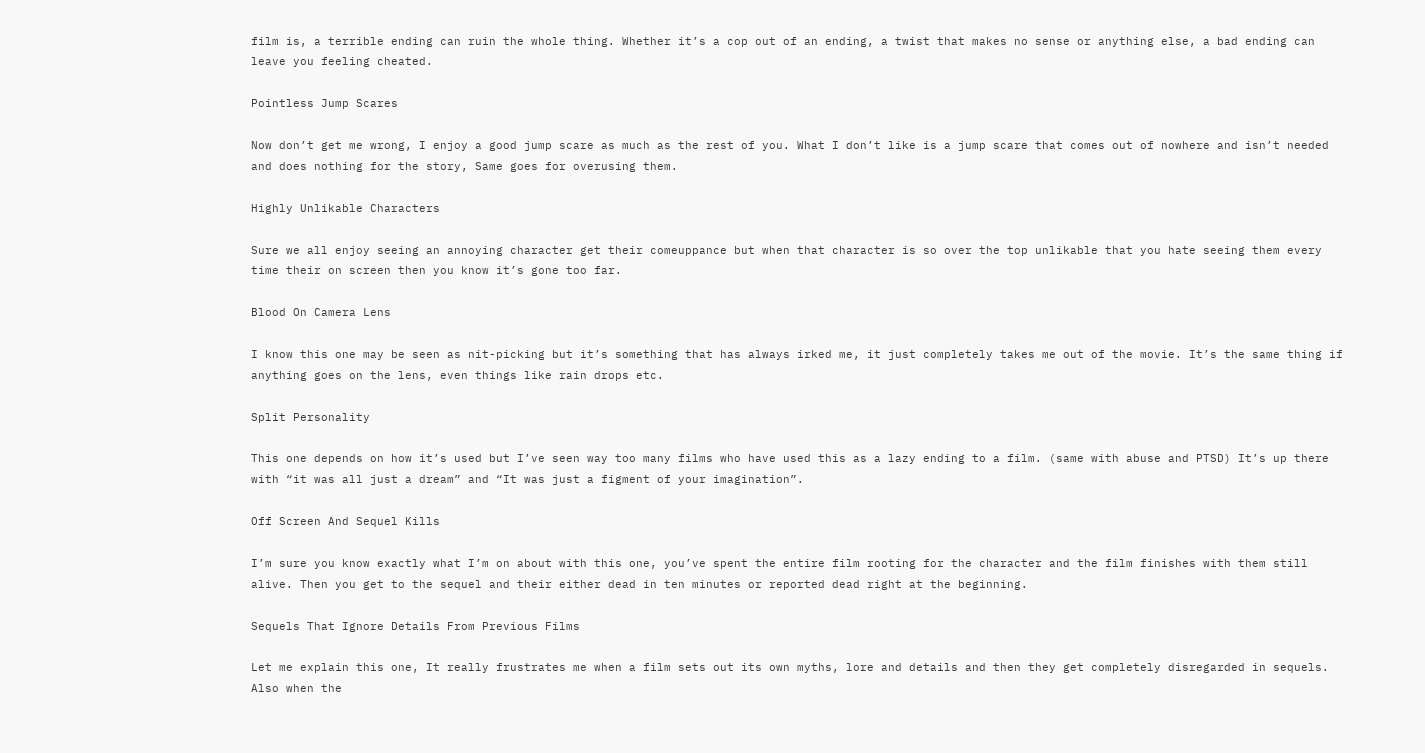film is, a terrible ending can ruin the whole thing. Whether it’s a cop out of an ending, a twist that makes no sense or anything else, a bad ending can leave you feeling cheated.

Pointless Jump Scares

Now don’t get me wrong, I enjoy a good jump scare as much as the rest of you. What I don’t like is a jump scare that comes out of nowhere and isn’t needed and does nothing for the story, Same goes for overusing them.

Highly Unlikable Characters

Sure we all enjoy seeing an annoying character get their comeuppance but when that character is so over the top unlikable that you hate seeing them every time their on screen then you know it’s gone too far.

Blood On Camera Lens

I know this one may be seen as nit-picking but it’s something that has always irked me, it just completely takes me out of the movie. It’s the same thing if anything goes on the lens, even things like rain drops etc.

Split Personality

This one depends on how it’s used but I’ve seen way too many films who have used this as a lazy ending to a film. (same with abuse and PTSD) It’s up there with “it was all just a dream” and “It was just a figment of your imagination”.

Off Screen And Sequel Kills

I’m sure you know exactly what I’m on about with this one, you’ve spent the entire film rooting for the character and the film finishes with them still alive. Then you get to the sequel and their either dead in ten minutes or reported dead right at the beginning.

Sequels That Ignore Details From Previous Films

Let me explain this one, It really frustrates me when a film sets out its own myths, lore and details and then they get completely disregarded in sequels. Also when the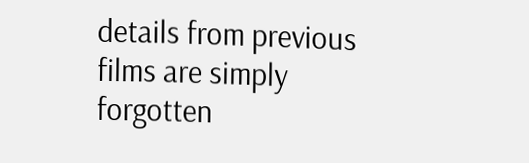details from previous films are simply forgotten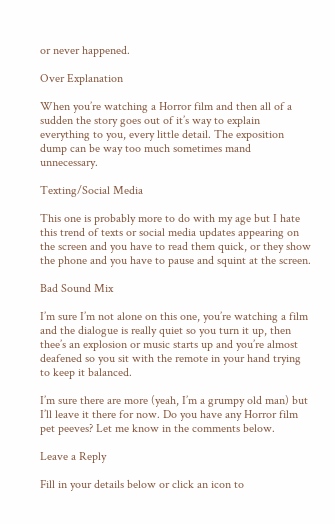or never happened.

Over Explanation

When you’re watching a Horror film and then all of a sudden the story goes out of it’s way to explain everything to you, every little detail. The exposition dump can be way too much sometimes mand unnecessary.

Texting/Social Media

This one is probably more to do with my age but I hate this trend of texts or social media updates appearing on the screen and you have to read them quick, or they show the phone and you have to pause and squint at the screen.

Bad Sound Mix

I’m sure I’m not alone on this one, you’re watching a film and the dialogue is really quiet so you turn it up, then thee’s an explosion or music starts up and you’re almost deafened so you sit with the remote in your hand trying to keep it balanced.

I’m sure there are more (yeah, I’m a grumpy old man) but I’ll leave it there for now. Do you have any Horror film pet peeves? Let me know in the comments below.

Leave a Reply

Fill in your details below or click an icon to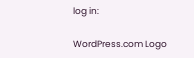log in:

WordPress.com Logo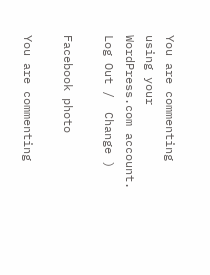You are commenting using your WordPress.com account. Log Out /  Change )

Facebook photo

You are commenting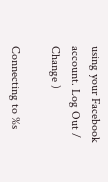using your Facebook account. Log Out /  Change )

Connecting to %s